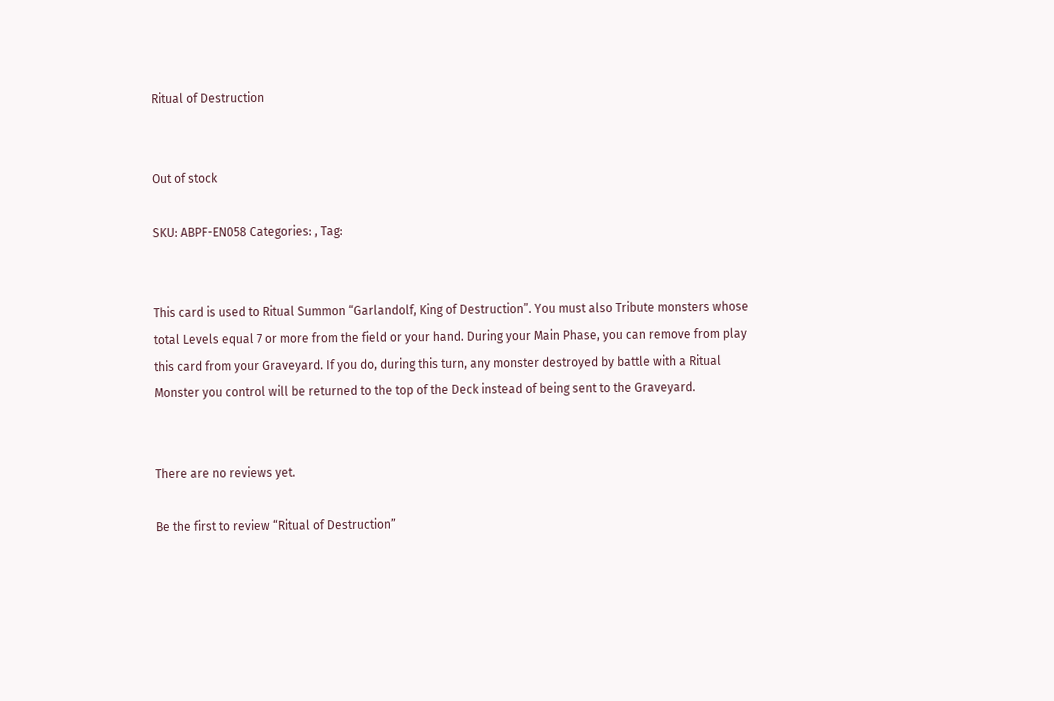Ritual of Destruction


Out of stock

SKU: ABPF-EN058 Categories: , Tag:


This card is used to Ritual Summon “Garlandolf, King of Destruction”. You must also Tribute monsters whose total Levels equal 7 or more from the field or your hand. During your Main Phase, you can remove from play this card from your Graveyard. If you do, during this turn, any monster destroyed by battle with a Ritual Monster you control will be returned to the top of the Deck instead of being sent to the Graveyard.


There are no reviews yet.

Be the first to review “Ritual of Destruction”